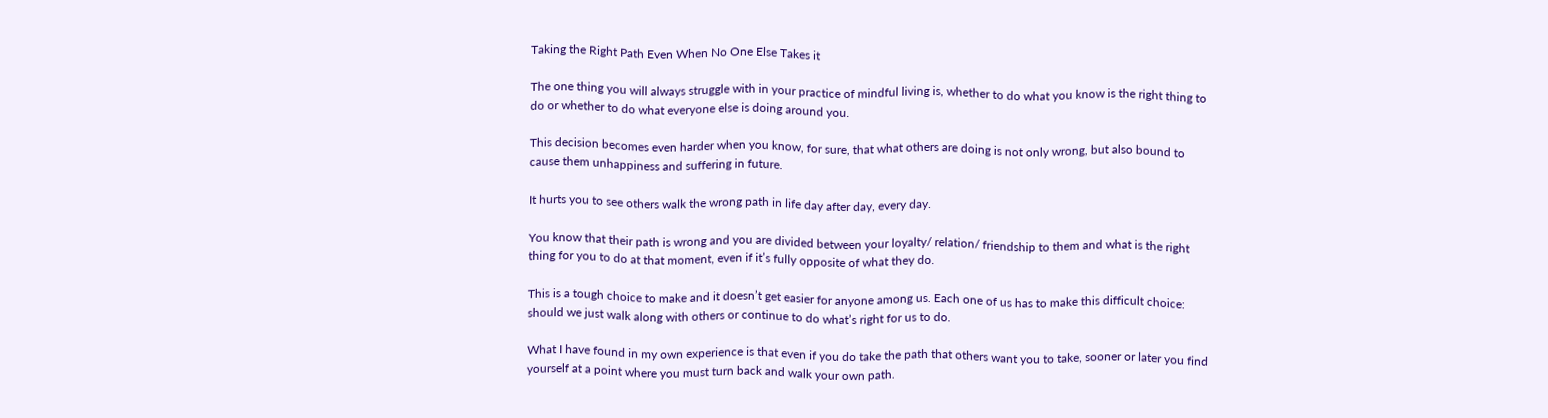Taking the Right Path Even When No One Else Takes it

The one thing you will always struggle with in your practice of mindful living is, whether to do what you know is the right thing to do or whether to do what everyone else is doing around you.

This decision becomes even harder when you know, for sure, that what others are doing is not only wrong, but also bound to cause them unhappiness and suffering in future.

It hurts you to see others walk the wrong path in life day after day, every day.

You know that their path is wrong and you are divided between your loyalty/ relation/ friendship to them and what is the right thing for you to do at that moment, even if it’s fully opposite of what they do.

This is a tough choice to make and it doesn’t get easier for anyone among us. Each one of us has to make this difficult choice: should we just walk along with others or continue to do what’s right for us to do.

What I have found in my own experience is that even if you do take the path that others want you to take, sooner or later you find yourself at a point where you must turn back and walk your own path.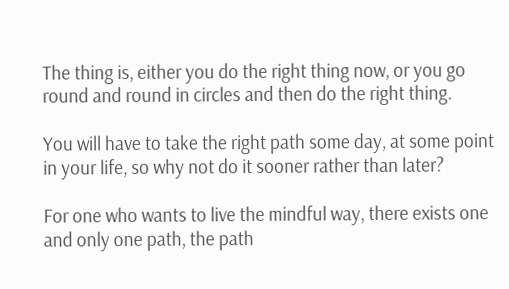The thing is, either you do the right thing now, or you go round and round in circles and then do the right thing.

You will have to take the right path some day, at some point in your life, so why not do it sooner rather than later?

For one who wants to live the mindful way, there exists one and only one path, the path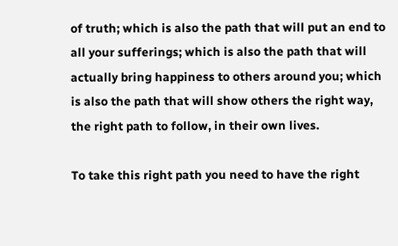of truth; which is also the path that will put an end to all your sufferings; which is also the path that will actually bring happiness to others around you; which is also the path that will show others the right way, the right path to follow, in their own lives.

To take this right path you need to have the right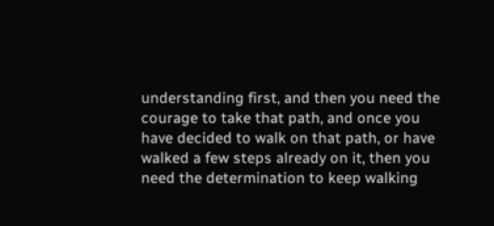understanding first, and then you need the courage to take that path, and once you have decided to walk on that path, or have walked a few steps already on it, then you need the determination to keep walking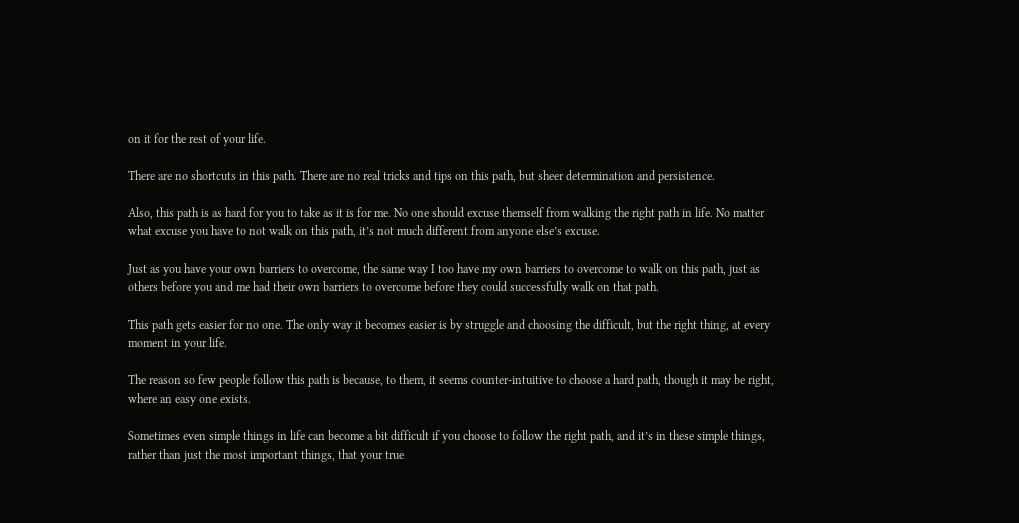on it for the rest of your life.

There are no shortcuts in this path. There are no real tricks and tips on this path, but sheer determination and persistence.

Also, this path is as hard for you to take as it is for me. No one should excuse themself from walking the right path in life. No matter what excuse you have to not walk on this path, it’s not much different from anyone else’s excuse.

Just as you have your own barriers to overcome, the same way I too have my own barriers to overcome to walk on this path, just as others before you and me had their own barriers to overcome before they could successfully walk on that path.

This path gets easier for no one. The only way it becomes easier is by struggle and choosing the difficult, but the right thing, at every moment in your life.

The reason so few people follow this path is because, to them, it seems counter-intuitive to choose a hard path, though it may be right, where an easy one exists.

Sometimes even simple things in life can become a bit difficult if you choose to follow the right path, and it’s in these simple things, rather than just the most important things, that your true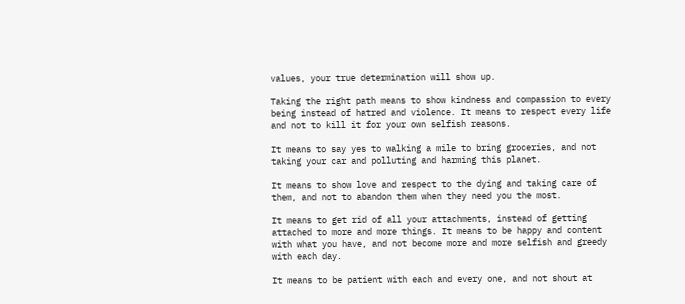values, your true determination will show up.

Taking the right path means to show kindness and compassion to every being instead of hatred and violence. It means to respect every life and not to kill it for your own selfish reasons.

It means to say yes to walking a mile to bring groceries, and not taking your car and polluting and harming this planet.

It means to show love and respect to the dying and taking care of them, and not to abandon them when they need you the most.

It means to get rid of all your attachments, instead of getting attached to more and more things. It means to be happy and content with what you have, and not become more and more selfish and greedy with each day.

It means to be patient with each and every one, and not shout at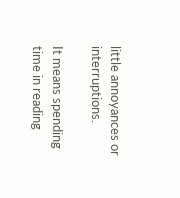little annoyances or interruptions.

It means spending time in reading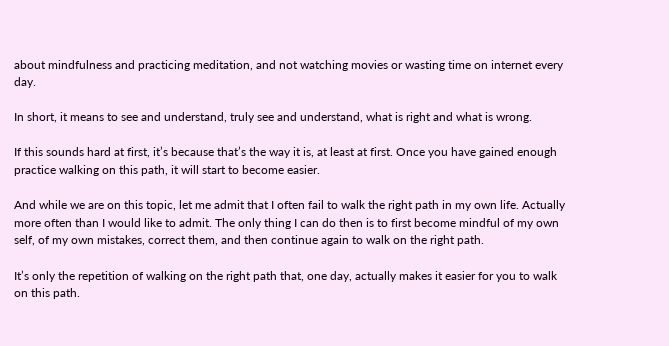about mindfulness and practicing meditation, and not watching movies or wasting time on internet every day.

In short, it means to see and understand, truly see and understand, what is right and what is wrong.

If this sounds hard at first, it’s because that’s the way it is, at least at first. Once you have gained enough practice walking on this path, it will start to become easier.

And while we are on this topic, let me admit that I often fail to walk the right path in my own life. Actually more often than I would like to admit. The only thing I can do then is to first become mindful of my own self, of my own mistakes, correct them, and then continue again to walk on the right path.

It’s only the repetition of walking on the right path that, one day, actually makes it easier for you to walk on this path.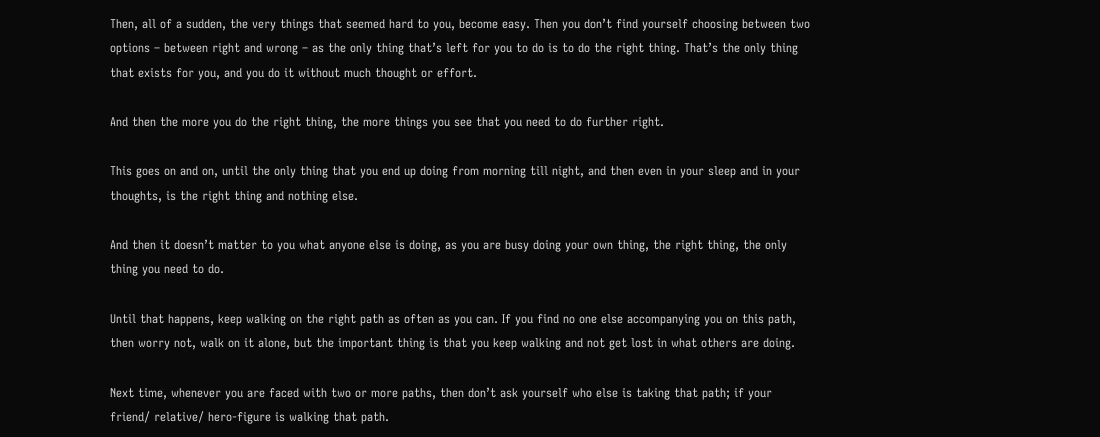Then, all of a sudden, the very things that seemed hard to you, become easy. Then you don’t find yourself choosing between two options – between right and wrong – as the only thing that’s left for you to do is to do the right thing. That’s the only thing that exists for you, and you do it without much thought or effort.

And then the more you do the right thing, the more things you see that you need to do further right.

This goes on and on, until the only thing that you end up doing from morning till night, and then even in your sleep and in your thoughts, is the right thing and nothing else.

And then it doesn’t matter to you what anyone else is doing, as you are busy doing your own thing, the right thing, the only thing you need to do.

Until that happens, keep walking on the right path as often as you can. If you find no one else accompanying you on this path, then worry not, walk on it alone, but the important thing is that you keep walking and not get lost in what others are doing.

Next time, whenever you are faced with two or more paths, then don’t ask yourself who else is taking that path; if your friend/ relative/ hero-figure is walking that path.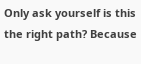Only ask yourself is this the right path? Because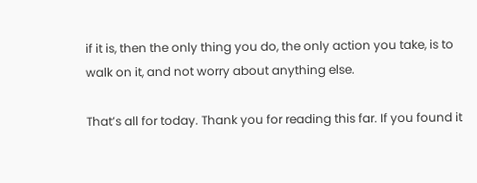if it is, then the only thing you do, the only action you take, is to walk on it, and not worry about anything else.

That’s all for today. Thank you for reading this far. If you found it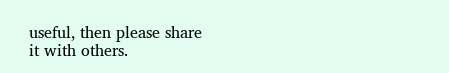useful, then please share it with others.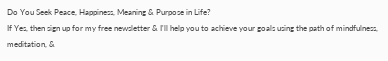Do You Seek Peace, Happiness, Meaning & Purpose in Life?
If Yes, then sign up for my free newsletter & I'll help you to achieve your goals using the path of mindfulness, meditation, &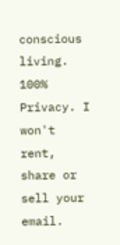conscious living.
100% Privacy. I won't rent, share or sell your email.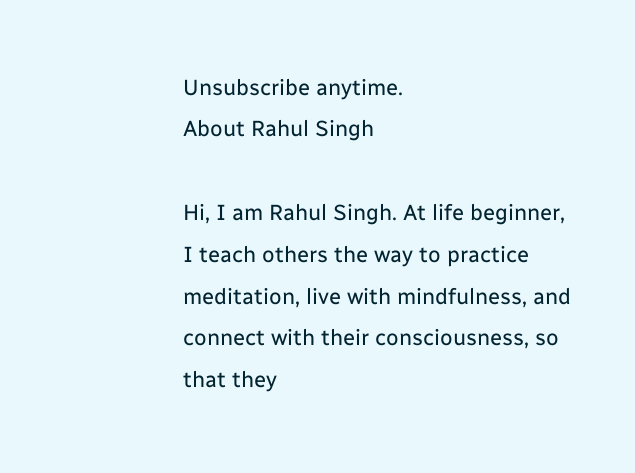Unsubscribe anytime.
About Rahul Singh

Hi, I am Rahul Singh. At life beginner, I teach others the way to practice meditation, live with mindfulness, and connect with their consciousness, so that they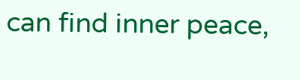can find inner peace,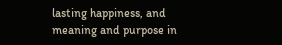lasting happiness, and meaning and purpose in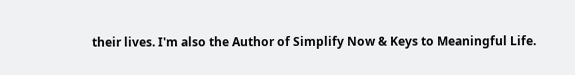their lives. I'm also the Author of Simplify Now & Keys to Meaningful Life.